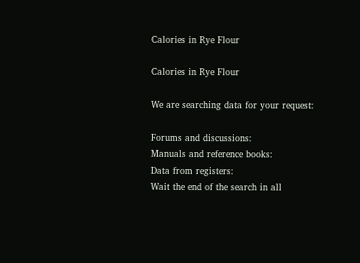Calories in Rye Flour

Calories in Rye Flour

We are searching data for your request:

Forums and discussions:
Manuals and reference books:
Data from registers:
Wait the end of the search in all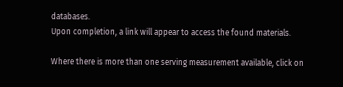databases.
Upon completion, a link will appear to access the found materials.

Where there is more than one serving measurement available, click on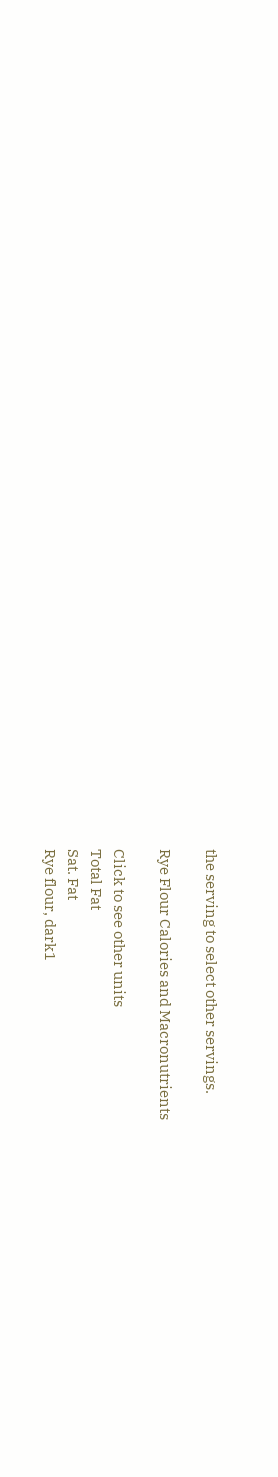the serving to select other servings.

Rye Flour Calories and Macronutrients

Click to see other units
Total Fat
Sat. Fat
Rye flour, dark1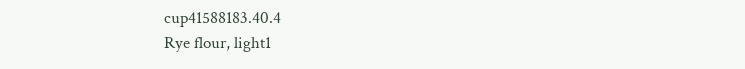cup41588183.40.4
Rye flour, light1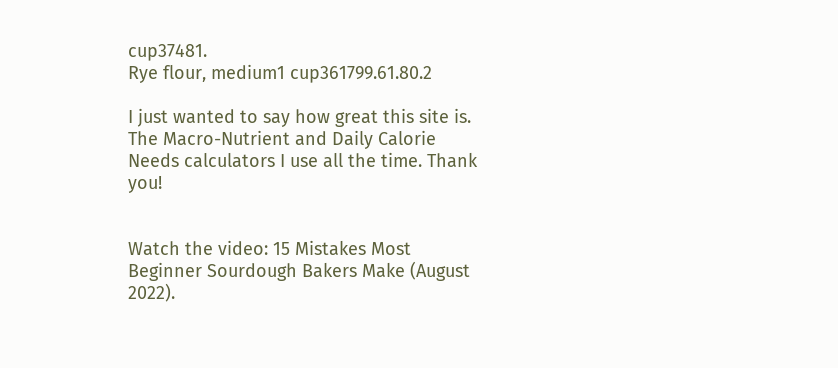cup37481.
Rye flour, medium1 cup361799.61.80.2

I just wanted to say how great this site is. The Macro-Nutrient and Daily Calorie Needs calculators I use all the time. Thank you!


Watch the video: 15 Mistakes Most Beginner Sourdough Bakers Make (August 2022).